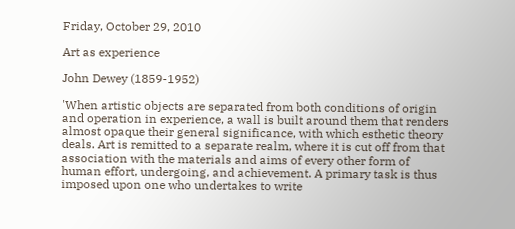Friday, October 29, 2010

Art as experience

John Dewey (1859-1952)

'When artistic objects are separated from both conditions of origin and operation in experience, a wall is built around them that renders almost opaque their general significance, with which esthetic theory deals. Art is remitted to a separate realm, where it is cut off from that association with the materials and aims of every other form of human effort, undergoing, and achievement. A primary task is thus imposed upon one who undertakes to write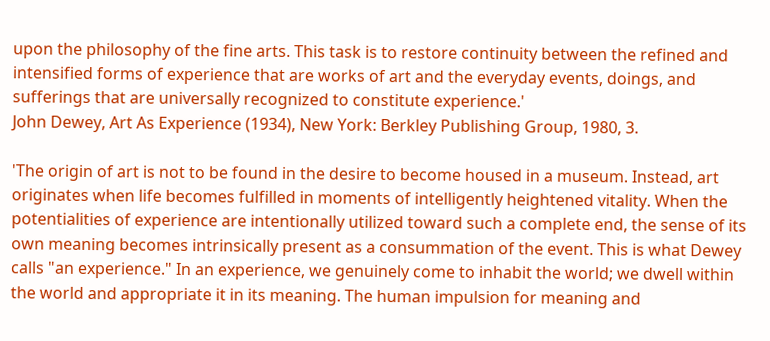upon the philosophy of the fine arts. This task is to restore continuity between the refined and intensified forms of experience that are works of art and the everyday events, doings, and sufferings that are universally recognized to constitute experience.'
John Dewey, Art As Experience (1934), New York: Berkley Publishing Group, 1980, 3.

'The origin of art is not to be found in the desire to become housed in a museum. Instead, art originates when life becomes fulfilled in moments of intelligently heightened vitality. When the potentialities of experience are intentionally utilized toward such a complete end, the sense of its own meaning becomes intrinsically present as a consummation of the event. This is what Dewey calls "an experience." In an experience, we genuinely come to inhabit the world; we dwell within the world and appropriate it in its meaning. The human impulsion for meaning and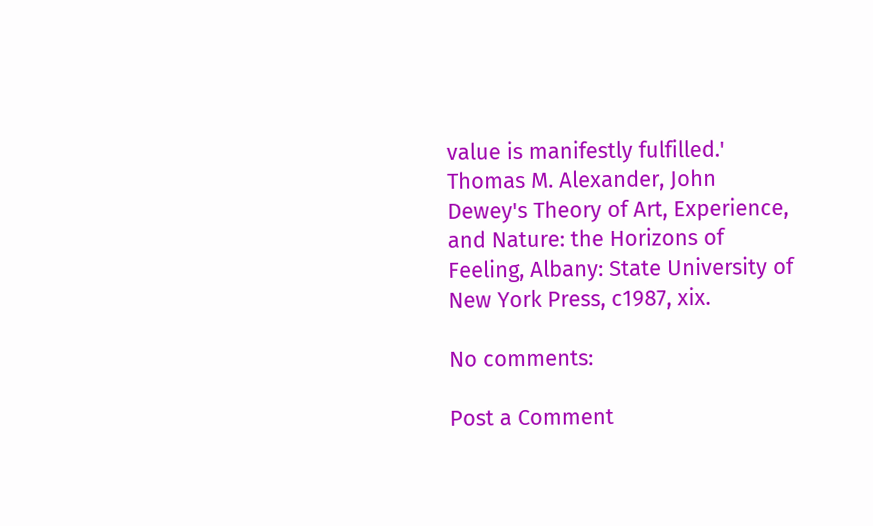value is manifestly fulfilled.'
Thomas M. Alexander, John Dewey's Theory of Art, Experience, and Nature: the Horizons of Feeling, Albany: State University of New York Press, c1987, xix.

No comments:

Post a Comment